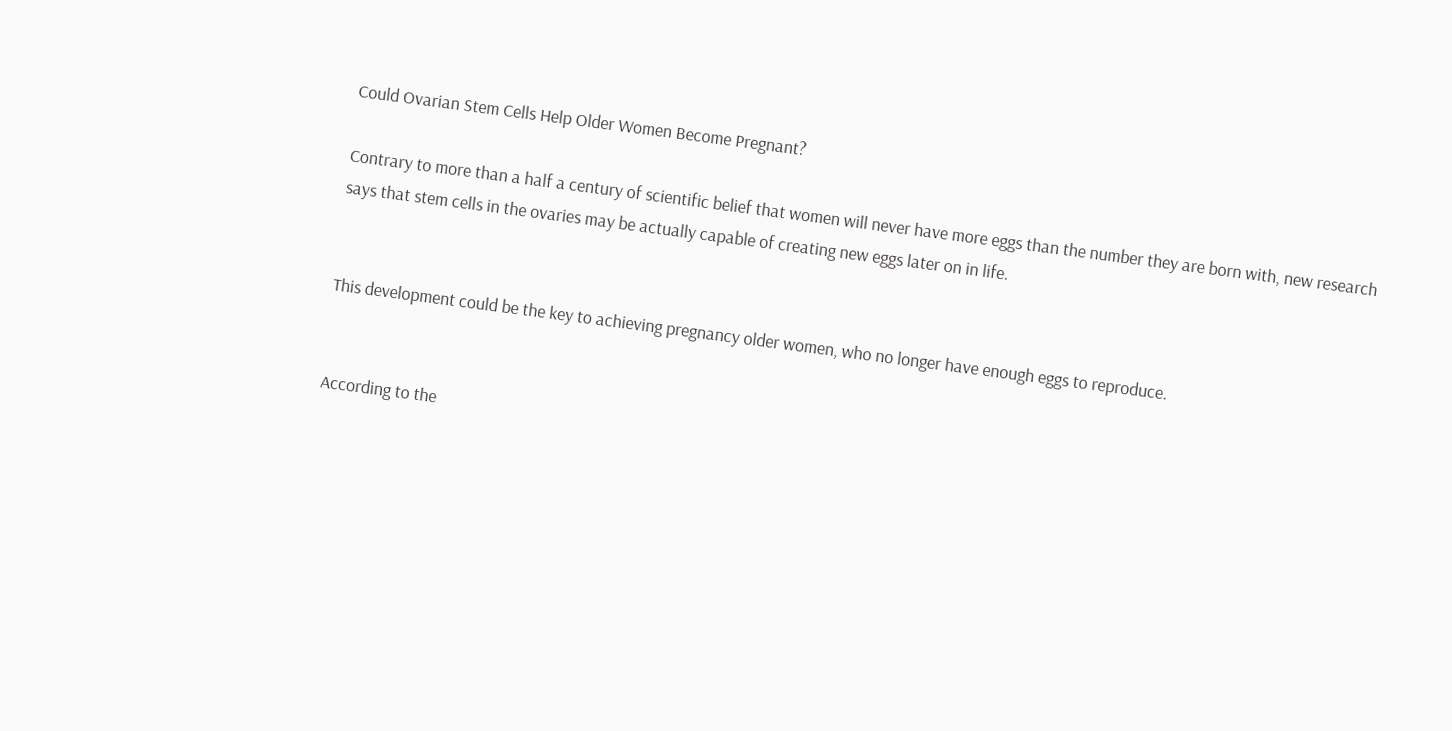Could Ovarian Stem Cells Help Older Women Become Pregnant?

Contrary to more than a half a century of scientific belief that women will never have more eggs than the number they are born with, new research says that stem cells in the ovaries may be actually capable of creating new eggs later on in life.


This development could be the key to achieving pregnancy older women, who no longer have enough eggs to reproduce.


According to the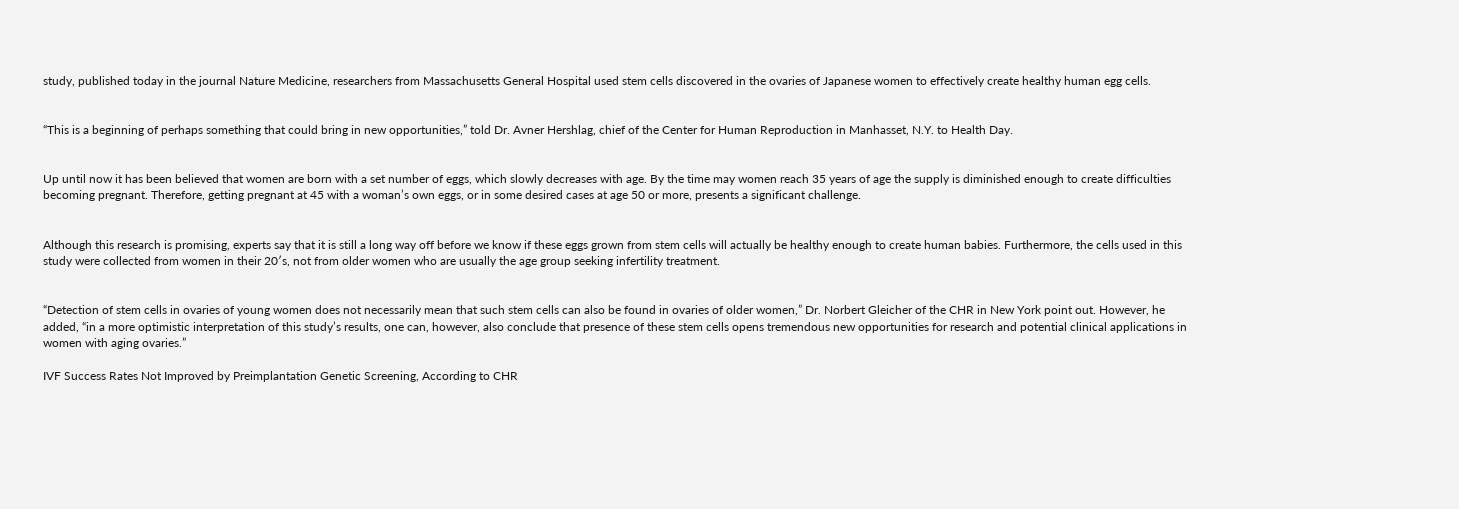study, published today in the journal Nature Medicine, researchers from Massachusetts General Hospital used stem cells discovered in the ovaries of Japanese women to effectively create healthy human egg cells.


“This is a beginning of perhaps something that could bring in new opportunities,” told Dr. Avner Hershlag, chief of the Center for Human Reproduction in Manhasset, N.Y. to Health Day.


Up until now it has been believed that women are born with a set number of eggs, which slowly decreases with age. By the time may women reach 35 years of age the supply is diminished enough to create difficulties becoming pregnant. Therefore, getting pregnant at 45 with a woman’s own eggs, or in some desired cases at age 50 or more, presents a significant challenge.


Although this research is promising, experts say that it is still a long way off before we know if these eggs grown from stem cells will actually be healthy enough to create human babies. Furthermore, the cells used in this study were collected from women in their 20′s, not from older women who are usually the age group seeking infertility treatment.


“Detection of stem cells in ovaries of young women does not necessarily mean that such stem cells can also be found in ovaries of older women,” Dr. Norbert Gleicher of the CHR in New York point out. However, he added, “in a more optimistic interpretation of this study’s results, one can, however, also conclude that presence of these stem cells opens tremendous new opportunities for research and potential clinical applications in women with aging ovaries.”

IVF Success Rates Not Improved by Preimplantation Genetic Screening, According to CHR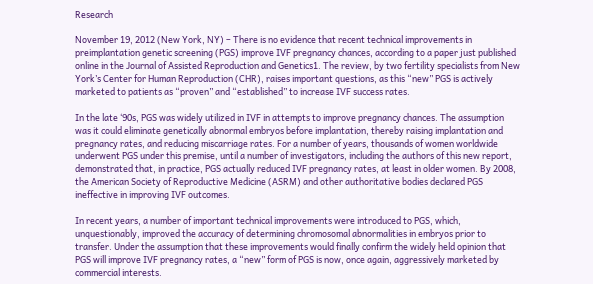Research

November 19, 2012 (New York, NY) – There is no evidence that recent technical improvements in preimplantation genetic screening (PGS) improve IVF pregnancy chances, according to a paper just published online in the Journal of Assisted Reproduction and Genetics1. The review, by two fertility specialists from New York’s Center for Human Reproduction (CHR), raises important questions, as this “new” PGS is actively marketed to patients as “proven” and “established” to increase IVF success rates.

In the late ‘90s, PGS was widely utilized in IVF in attempts to improve pregnancy chances. The assumption was it could eliminate genetically abnormal embryos before implantation, thereby raising implantation and pregnancy rates, and reducing miscarriage rates. For a number of years, thousands of women worldwide underwent PGS under this premise, until a number of investigators, including the authors of this new report, demonstrated that, in practice, PGS actually reduced IVF pregnancy rates, at least in older women. By 2008, the American Society of Reproductive Medicine (ASRM) and other authoritative bodies declared PGS ineffective in improving IVF outcomes.

In recent years, a number of important technical improvements were introduced to PGS, which, unquestionably, improved the accuracy of determining chromosomal abnormalities in embryos prior to transfer. Under the assumption that these improvements would finally confirm the widely held opinion that PGS will improve IVF pregnancy rates, a “new” form of PGS is now, once again, aggressively marketed by commercial interests.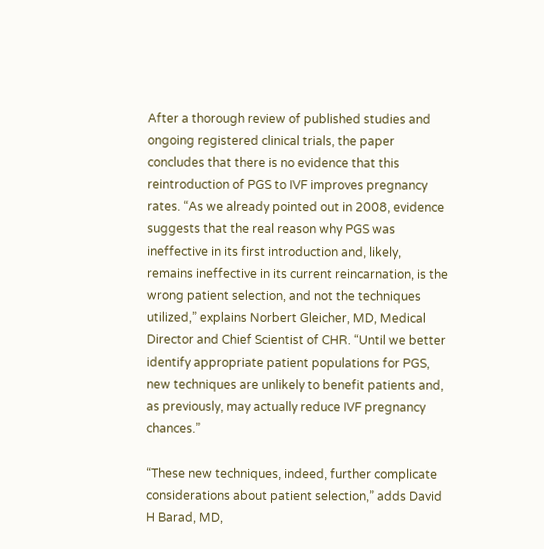After a thorough review of published studies and ongoing registered clinical trials, the paper concludes that there is no evidence that this reintroduction of PGS to IVF improves pregnancy rates. “As we already pointed out in 2008, evidence suggests that the real reason why PGS was ineffective in its first introduction and, likely, remains ineffective in its current reincarnation, is the wrong patient selection, and not the techniques utilized,” explains Norbert Gleicher, MD, Medical Director and Chief Scientist of CHR. “Until we better identify appropriate patient populations for PGS, new techniques are unlikely to benefit patients and, as previously, may actually reduce IVF pregnancy chances.”

“These new techniques, indeed, further complicate considerations about patient selection,” adds David H Barad, MD,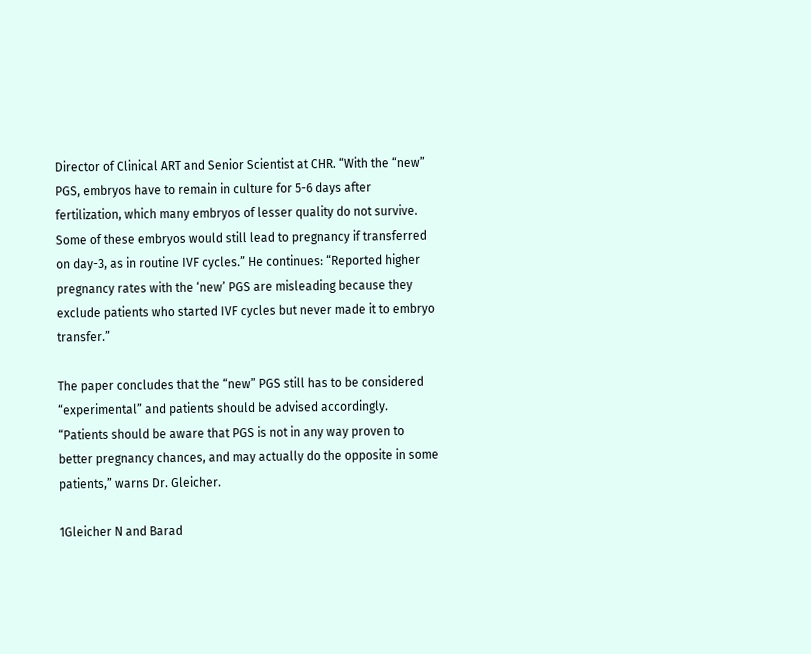Director of Clinical ART and Senior Scientist at CHR. “With the “new” PGS, embryos have to remain in culture for 5-6 days after fertilization, which many embryos of lesser quality do not survive. Some of these embryos would still lead to pregnancy if transferred on day-3, as in routine IVF cycles.” He continues: “Reported higher pregnancy rates with the ‘new’ PGS are misleading because they exclude patients who started IVF cycles but never made it to embryo transfer.”

The paper concludes that the “new” PGS still has to be considered “experimental” and patients should be advised accordingly. “Patients should be aware that PGS is not in any way proven to better pregnancy chances, and may actually do the opposite in some patients,” warns Dr. Gleicher.

1Gleicher N and Barad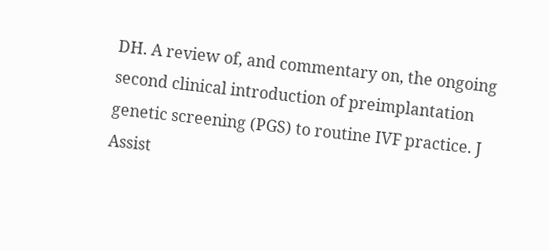DH. A review of, and commentary on, the ongoing second clinical introduction of preimplantation genetic screening (PGS) to routine IVF practice. J Assist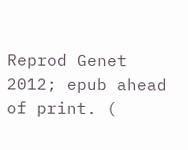Reprod Genet 2012; epub ahead of print. (